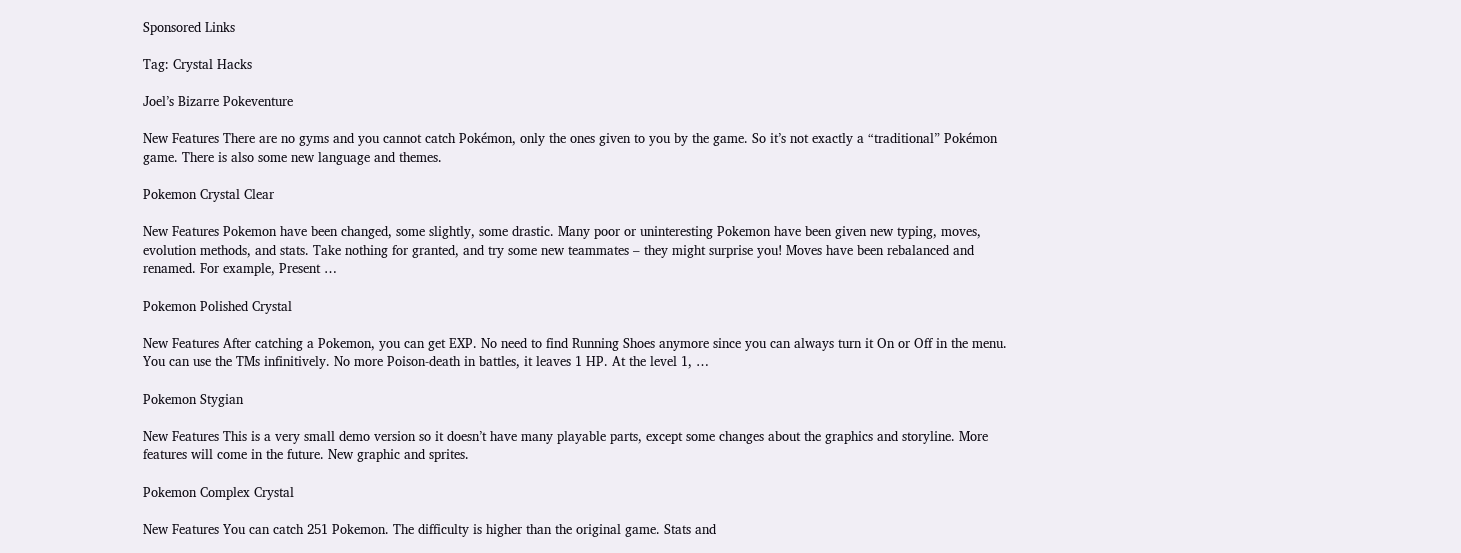Sponsored Links

Tag: Crystal Hacks

Joel’s Bizarre Pokeventure

New Features There are no gyms and you cannot catch Pokémon, only the ones given to you by the game. So it’s not exactly a “traditional” Pokémon game. There is also some new language and themes.

Pokemon Crystal Clear

New Features Pokemon have been changed, some slightly, some drastic. Many poor or uninteresting Pokemon have been given new typing, moves, evolution methods, and stats. Take nothing for granted, and try some new teammates – they might surprise you! Moves have been rebalanced and renamed. For example, Present …

Pokemon Polished Crystal

New Features After catching a Pokemon, you can get EXP. No need to find Running Shoes anymore since you can always turn it On or Off in the menu. You can use the TMs infinitively. No more Poison-death in battles, it leaves 1 HP. At the level 1, …

Pokemon Stygian

New Features This is a very small demo version so it doesn’t have many playable parts, except some changes about the graphics and storyline. More features will come in the future. New graphic and sprites.

Pokemon Complex Crystal

New Features You can catch 251 Pokemon. The difficulty is higher than the original game. Stats and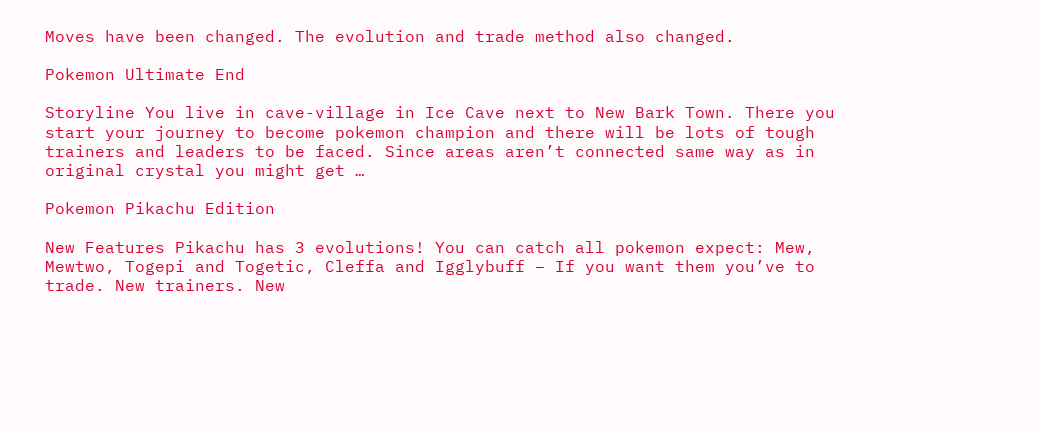Moves have been changed. The evolution and trade method also changed.

Pokemon Ultimate End

Storyline You live in cave-village in Ice Cave next to New Bark Town. There you start your journey to become pokemon champion and there will be lots of tough trainers and leaders to be faced. Since areas aren’t connected same way as in original crystal you might get …

Pokemon Pikachu Edition

New Features Pikachu has 3 evolutions! You can catch all pokemon expect: Mew, Mewtwo, Togepi and Togetic, Cleffa and Igglybuff – If you want them you’ve to trade. New trainers. New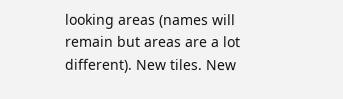looking areas (names will remain but areas are a lot different). New tiles. New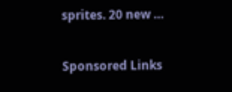sprites. 20 new …

Sponsored Links